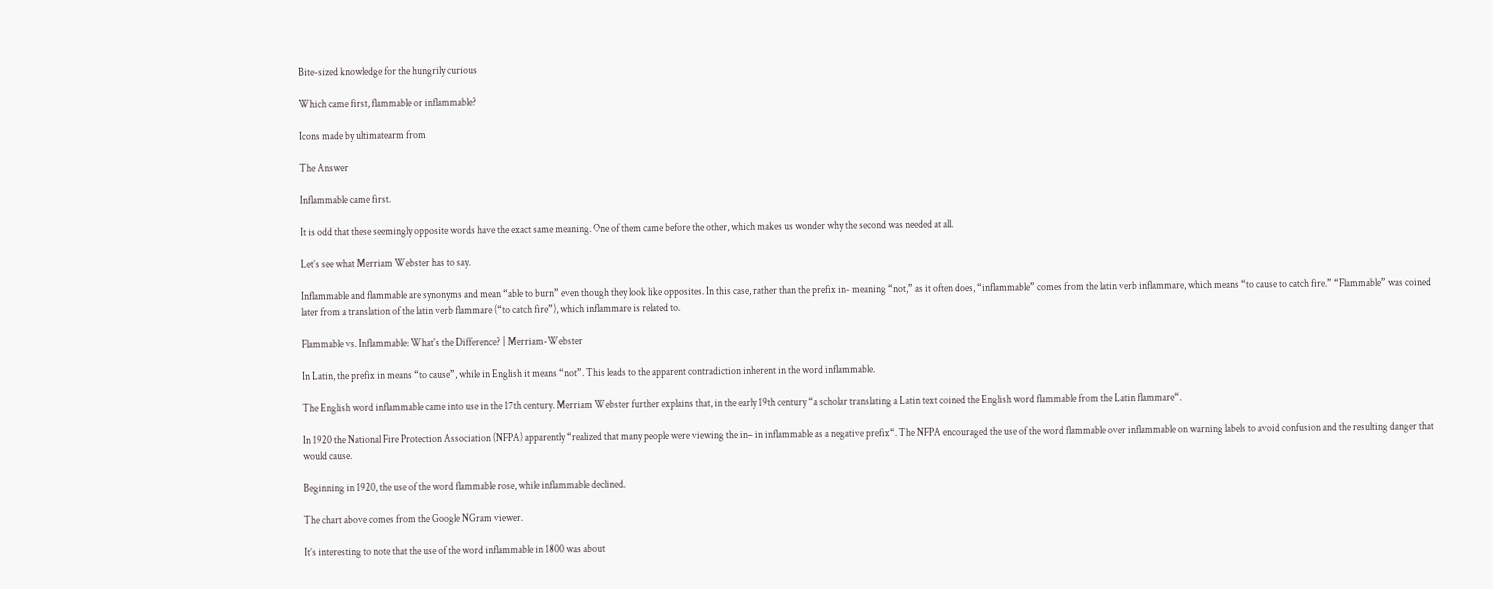Bite-sized knowledge for the hungrily curious

Which came first, flammable or inflammable?

Icons made by ultimatearm from

The Answer

Inflammable came first.

It is odd that these seemingly opposite words have the exact same meaning. One of them came before the other, which makes us wonder why the second was needed at all.

Let’s see what Merriam Webster has to say.

Inflammable and flammable are synonyms and mean “able to burn” even though they look like opposites. In this case, rather than the prefix in- meaning “not,” as it often does, “inflammable” comes from the latin verb inflammare, which means “to cause to catch fire.” “Flammable” was coined later from a translation of the latin verb flammare (“to catch fire”), which inflammare is related to.

Flammable vs. Inflammable: What's the Difference? | Merriam-Webster

In Latin, the prefix in means “to cause”, while in English it means “not”. This leads to the apparent contradiction inherent in the word inflammable.

The English word inflammable came into use in the 17th century. Merriam Webster further explains that, in the early 19th century “a scholar translating a Latin text coined the English word flammable from the Latin flammare“.

In 1920 the National Fire Protection Association (NFPA) apparently “realized that many people were viewing the in– in inflammable as a negative prefix“. The NFPA encouraged the use of the word flammable over inflammable on warning labels to avoid confusion and the resulting danger that would cause.

Beginning in 1920, the use of the word flammable rose, while inflammable declined.

The chart above comes from the Google NGram viewer.

It’s interesting to note that the use of the word inflammable in 1800 was about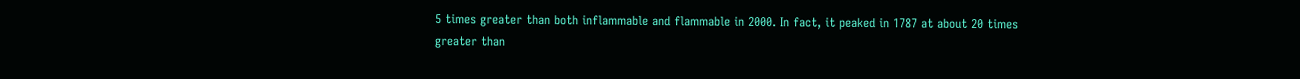5 times greater than both inflammable and flammable in 2000. In fact, it peaked in 1787 at about 20 times greater than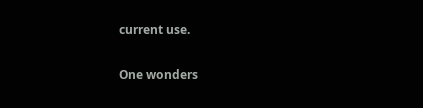current use.

One wonders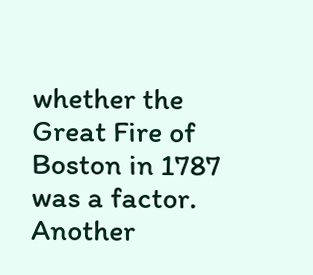whether the Great Fire of Boston in 1787 was a factor. Another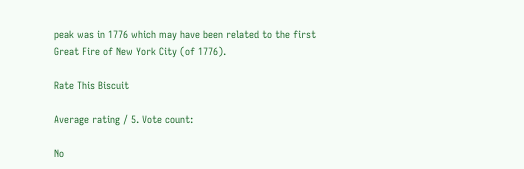peak was in 1776 which may have been related to the first Great Fire of New York City (of 1776).

Rate This Biscuit

Average rating / 5. Vote count:

No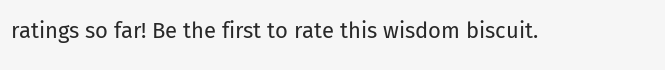ratings so far! Be the first to rate this wisdom biscuit.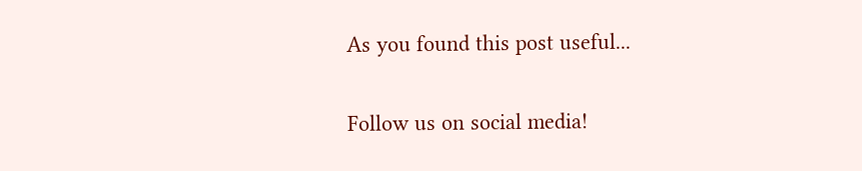As you found this post useful...

Follow us on social media!